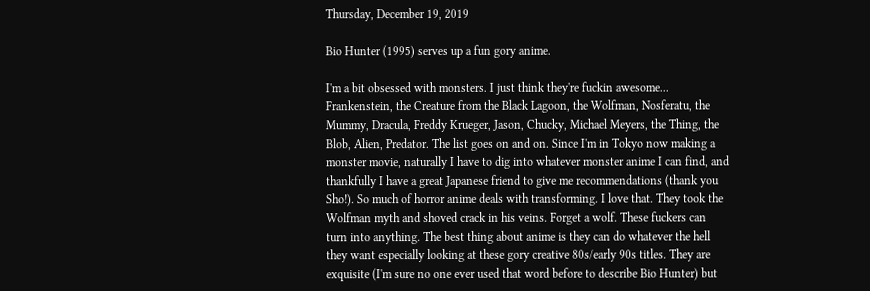Thursday, December 19, 2019

Bio Hunter (1995) serves up a fun gory anime.

I'm a bit obsessed with monsters. I just think they're fuckin awesome... Frankenstein, the Creature from the Black Lagoon, the Wolfman, Nosferatu, the Mummy, Dracula, Freddy Krueger, Jason, Chucky, Michael Meyers, the Thing, the Blob, Alien, Predator. The list goes on and on. Since I'm in Tokyo now making a monster movie, naturally I have to dig into whatever monster anime I can find, and thankfully I have a great Japanese friend to give me recommendations (thank you Sho!). So much of horror anime deals with transforming. I love that. They took the Wolfman myth and shoved crack in his veins. Forget a wolf. These fuckers can turn into anything. The best thing about anime is they can do whatever the hell they want especially looking at these gory creative 80s/early 90s titles. They are exquisite (I'm sure no one ever used that word before to describe Bio Hunter) but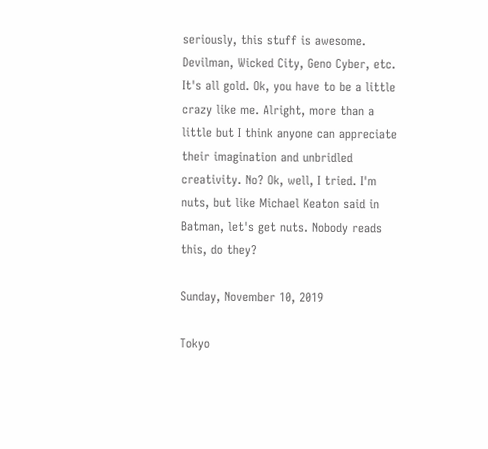seriously, this stuff is awesome. Devilman, Wicked City, Geno Cyber, etc. It's all gold. Ok, you have to be a little crazy like me. Alright, more than a little but I think anyone can appreciate their imagination and unbridled creativity. No? Ok, well, I tried. I'm nuts, but like Michael Keaton said in Batman, let's get nuts. Nobody reads this, do they?

Sunday, November 10, 2019

Tokyo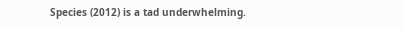Species (2012) is a tad underwhelming.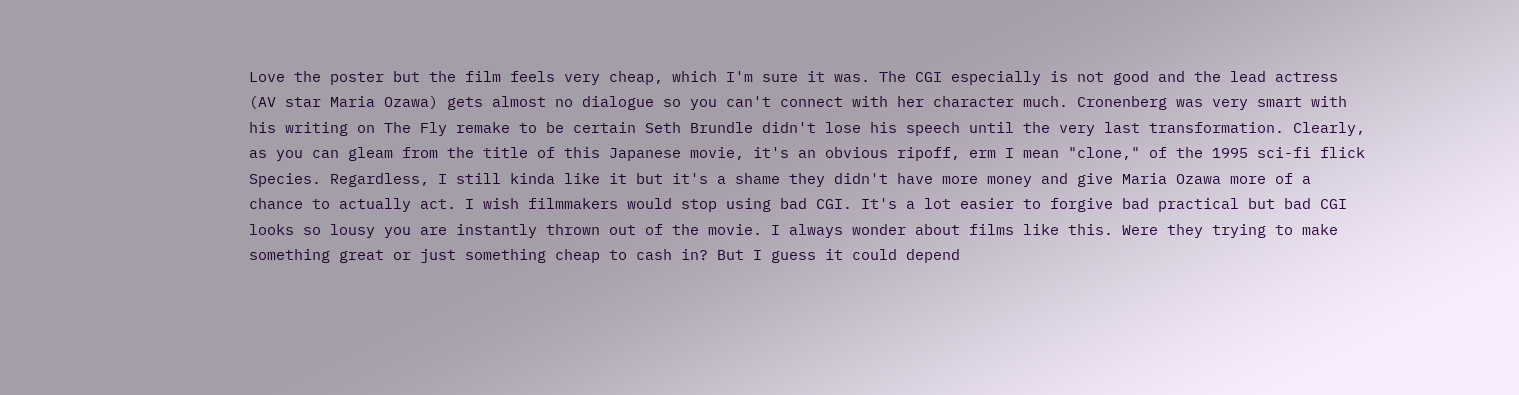Love the poster but the film feels very cheap, which I'm sure it was. The CGI especially is not good and the lead actress (AV star Maria Ozawa) gets almost no dialogue so you can't connect with her character much. Cronenberg was very smart with his writing on The Fly remake to be certain Seth Brundle didn't lose his speech until the very last transformation. Clearly, as you can gleam from the title of this Japanese movie, it's an obvious ripoff, erm I mean "clone," of the 1995 sci-fi flick Species. Regardless, I still kinda like it but it's a shame they didn't have more money and give Maria Ozawa more of a chance to actually act. I wish filmmakers would stop using bad CGI. It's a lot easier to forgive bad practical but bad CGI looks so lousy you are instantly thrown out of the movie. I always wonder about films like this. Were they trying to make something great or just something cheap to cash in? But I guess it could depend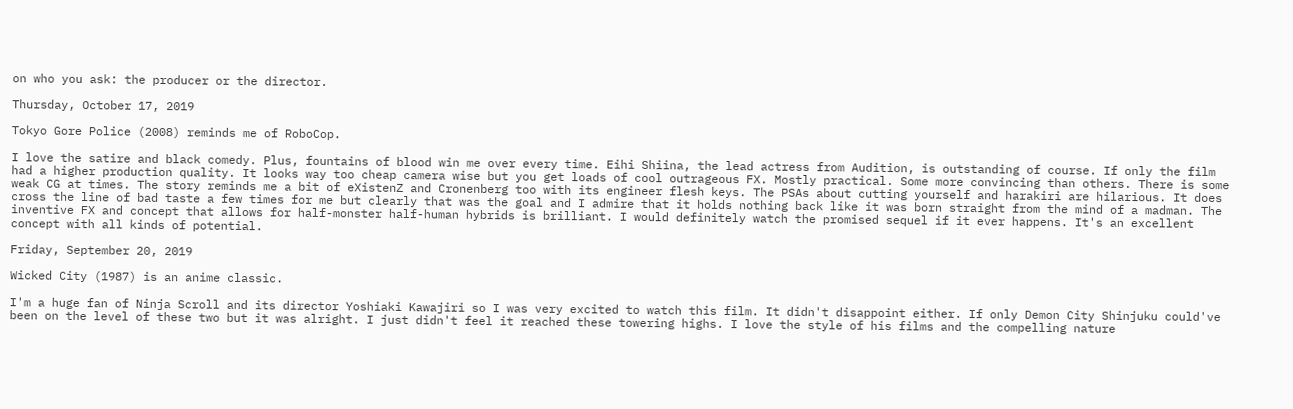on who you ask: the producer or the director.

Thursday, October 17, 2019

Tokyo Gore Police (2008) reminds me of RoboCop.

I love the satire and black comedy. Plus, fountains of blood win me over every time. Eihi Shiina, the lead actress from Audition, is outstanding of course. If only the film had a higher production quality. It looks way too cheap camera wise but you get loads of cool outrageous FX. Mostly practical. Some more convincing than others. There is some weak CG at times. The story reminds me a bit of eXistenZ and Cronenberg too with its engineer flesh keys. The PSAs about cutting yourself and harakiri are hilarious. It does cross the line of bad taste a few times for me but clearly that was the goal and I admire that it holds nothing back like it was born straight from the mind of a madman. The inventive FX and concept that allows for half-monster half-human hybrids is brilliant. I would definitely watch the promised sequel if it ever happens. It's an excellent concept with all kinds of potential.

Friday, September 20, 2019

Wicked City (1987) is an anime classic.

I'm a huge fan of Ninja Scroll and its director Yoshiaki Kawajiri so I was very excited to watch this film. It didn't disappoint either. If only Demon City Shinjuku could've been on the level of these two but it was alright. I just didn't feel it reached these towering highs. I love the style of his films and the compelling nature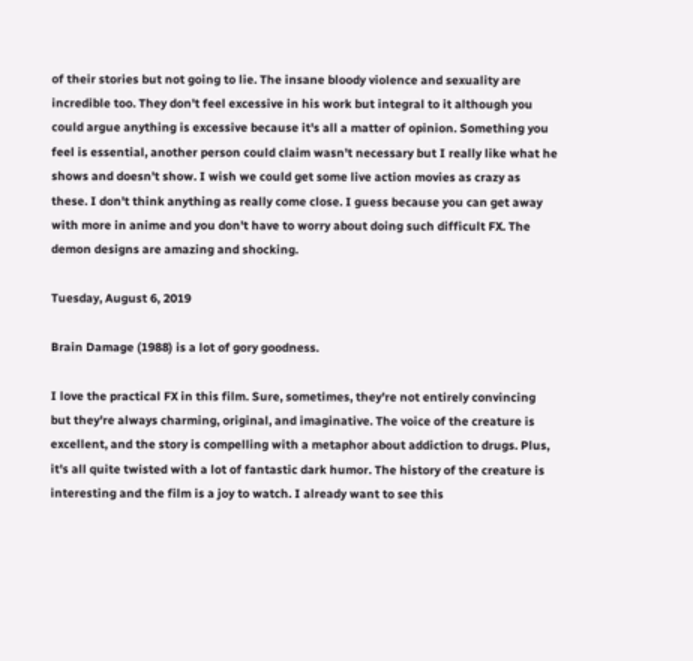of their stories but not going to lie. The insane bloody violence and sexuality are incredible too. They don't feel excessive in his work but integral to it although you could argue anything is excessive because it's all a matter of opinion. Something you feel is essential, another person could claim wasn't necessary but I really like what he shows and doesn't show. I wish we could get some live action movies as crazy as these. I don't think anything as really come close. I guess because you can get away with more in anime and you don't have to worry about doing such difficult FX. The demon designs are amazing and shocking.

Tuesday, August 6, 2019

Brain Damage (1988) is a lot of gory goodness.

I love the practical FX in this film. Sure, sometimes, they're not entirely convincing but they're always charming, original, and imaginative. The voice of the creature is excellent, and the story is compelling with a metaphor about addiction to drugs. Plus, it's all quite twisted with a lot of fantastic dark humor. The history of the creature is interesting and the film is a joy to watch. I already want to see this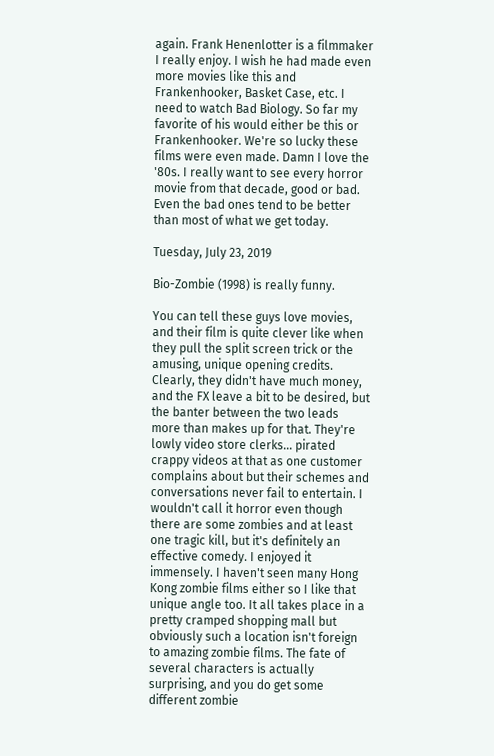again. Frank Henenlotter is a filmmaker I really enjoy. I wish he had made even more movies like this and Frankenhooker, Basket Case, etc. I need to watch Bad Biology. So far my favorite of his would either be this or Frankenhooker. We're so lucky these films were even made. Damn I love the '80s. I really want to see every horror movie from that decade, good or bad. Even the bad ones tend to be better than most of what we get today.

Tuesday, July 23, 2019

Bio-Zombie (1998) is really funny.

You can tell these guys love movies, and their film is quite clever like when they pull the split screen trick or the amusing, unique opening credits. Clearly, they didn't have much money, and the FX leave a bit to be desired, but the banter between the two leads more than makes up for that. They're lowly video store clerks... pirated crappy videos at that as one customer complains about but their schemes and conversations never fail to entertain. I wouldn't call it horror even though there are some zombies and at least one tragic kill, but it's definitely an effective comedy. I enjoyed it immensely. I haven't seen many Hong Kong zombie films either so I like that unique angle too. It all takes place in a pretty cramped shopping mall but obviously such a location isn't foreign to amazing zombie films. The fate of several characters is actually surprising, and you do get some different zombie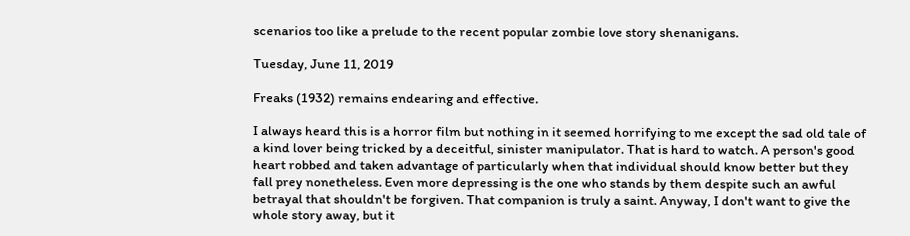scenarios too like a prelude to the recent popular zombie love story shenanigans.

Tuesday, June 11, 2019

Freaks (1932) remains endearing and effective.

I always heard this is a horror film but nothing in it seemed horrifying to me except the sad old tale of a kind lover being tricked by a deceitful, sinister manipulator. That is hard to watch. A person's good heart robbed and taken advantage of particularly when that individual should know better but they fall prey nonetheless. Even more depressing is the one who stands by them despite such an awful betrayal that shouldn't be forgiven. That companion is truly a saint. Anyway, I don't want to give the whole story away, but it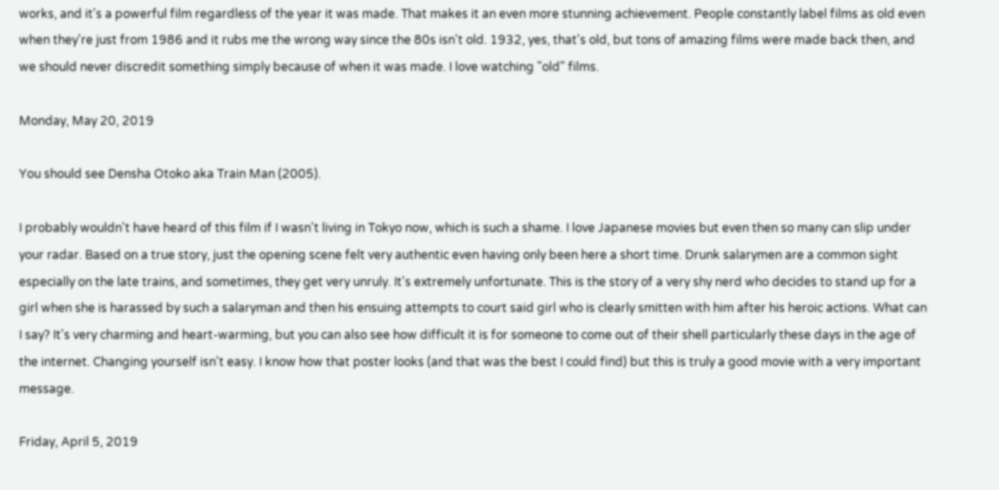works, and it's a powerful film regardless of the year it was made. That makes it an even more stunning achievement. People constantly label films as old even when they're just from 1986 and it rubs me the wrong way since the 80s isn't old. 1932, yes, that's old, but tons of amazing films were made back then, and we should never discredit something simply because of when it was made. I love watching "old" films.

Monday, May 20, 2019

You should see Densha Otoko aka Train Man (2005).

I probably wouldn't have heard of this film if I wasn't living in Tokyo now, which is such a shame. I love Japanese movies but even then so many can slip under your radar. Based on a true story, just the opening scene felt very authentic even having only been here a short time. Drunk salarymen are a common sight especially on the late trains, and sometimes, they get very unruly. It's extremely unfortunate. This is the story of a very shy nerd who decides to stand up for a girl when she is harassed by such a salaryman and then his ensuing attempts to court said girl who is clearly smitten with him after his heroic actions. What can I say? It's very charming and heart-warming, but you can also see how difficult it is for someone to come out of their shell particularly these days in the age of the internet. Changing yourself isn't easy. I know how that poster looks (and that was the best I could find) but this is truly a good movie with a very important message.

Friday, April 5, 2019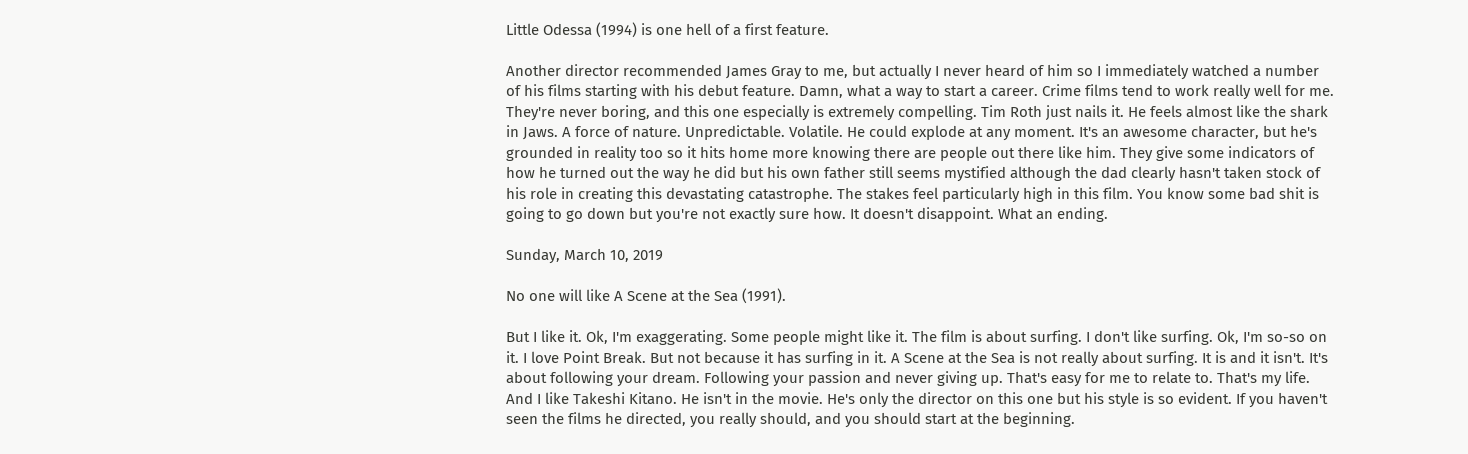Little Odessa (1994) is one hell of a first feature.

Another director recommended James Gray to me, but actually I never heard of him so I immediately watched a number of his films starting with his debut feature. Damn, what a way to start a career. Crime films tend to work really well for me. They're never boring, and this one especially is extremely compelling. Tim Roth just nails it. He feels almost like the shark in Jaws. A force of nature. Unpredictable. Volatile. He could explode at any moment. It's an awesome character, but he's grounded in reality too so it hits home more knowing there are people out there like him. They give some indicators of how he turned out the way he did but his own father still seems mystified although the dad clearly hasn't taken stock of his role in creating this devastating catastrophe. The stakes feel particularly high in this film. You know some bad shit is going to go down but you're not exactly sure how. It doesn't disappoint. What an ending.

Sunday, March 10, 2019

No one will like A Scene at the Sea (1991).

But I like it. Ok, I'm exaggerating. Some people might like it. The film is about surfing. I don't like surfing. Ok, I'm so-so on it. I love Point Break. But not because it has surfing in it. A Scene at the Sea is not really about surfing. It is and it isn't. It's about following your dream. Following your passion and never giving up. That's easy for me to relate to. That's my life. And I like Takeshi Kitano. He isn't in the movie. He's only the director on this one but his style is so evident. If you haven't seen the films he directed, you really should, and you should start at the beginning.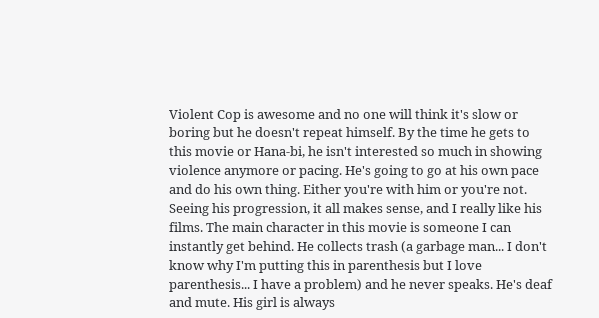Violent Cop is awesome and no one will think it's slow or boring but he doesn't repeat himself. By the time he gets to this movie or Hana-bi, he isn't interested so much in showing violence anymore or pacing. He's going to go at his own pace and do his own thing. Either you're with him or you're not. Seeing his progression, it all makes sense, and I really like his films. The main character in this movie is someone I can instantly get behind. He collects trash (a garbage man... I don't know why I'm putting this in parenthesis but I love parenthesis... I have a problem) and he never speaks. He's deaf and mute. His girl is always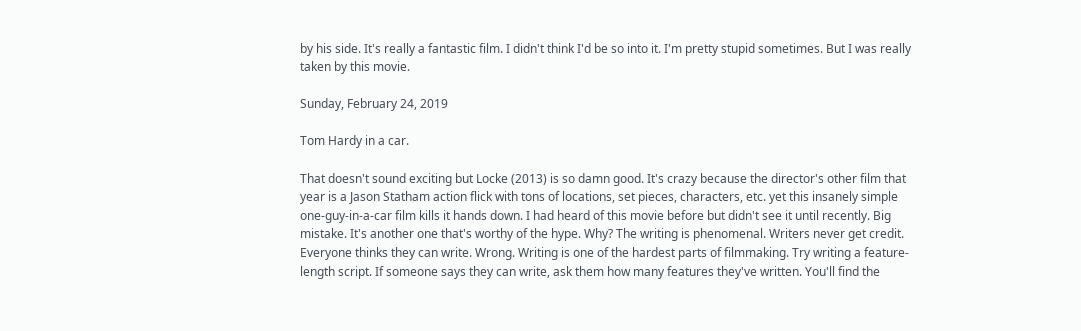by his side. It's really a fantastic film. I didn't think I'd be so into it. I'm pretty stupid sometimes. But I was really taken by this movie.

Sunday, February 24, 2019

Tom Hardy in a car.

That doesn't sound exciting but Locke (2013) is so damn good. It's crazy because the director's other film that year is a Jason Statham action flick with tons of locations, set pieces, characters, etc. yet this insanely simple one-guy-in-a-car film kills it hands down. I had heard of this movie before but didn't see it until recently. Big mistake. It's another one that's worthy of the hype. Why? The writing is phenomenal. Writers never get credit. Everyone thinks they can write. Wrong. Writing is one of the hardest parts of filmmaking. Try writing a feature-length script. If someone says they can write, ask them how many features they've written. You'll find the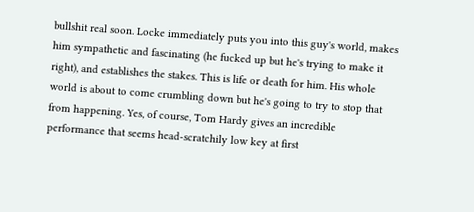bullshit real soon. Locke immediately puts you into this guy's world, makes him sympathetic and fascinating (he fucked up but he's trying to make it right), and establishes the stakes. This is life or death for him. His whole world is about to come crumbling down but he's going to try to stop that from happening. Yes, of course, Tom Hardy gives an incredible performance that seems head-scratchily low key at first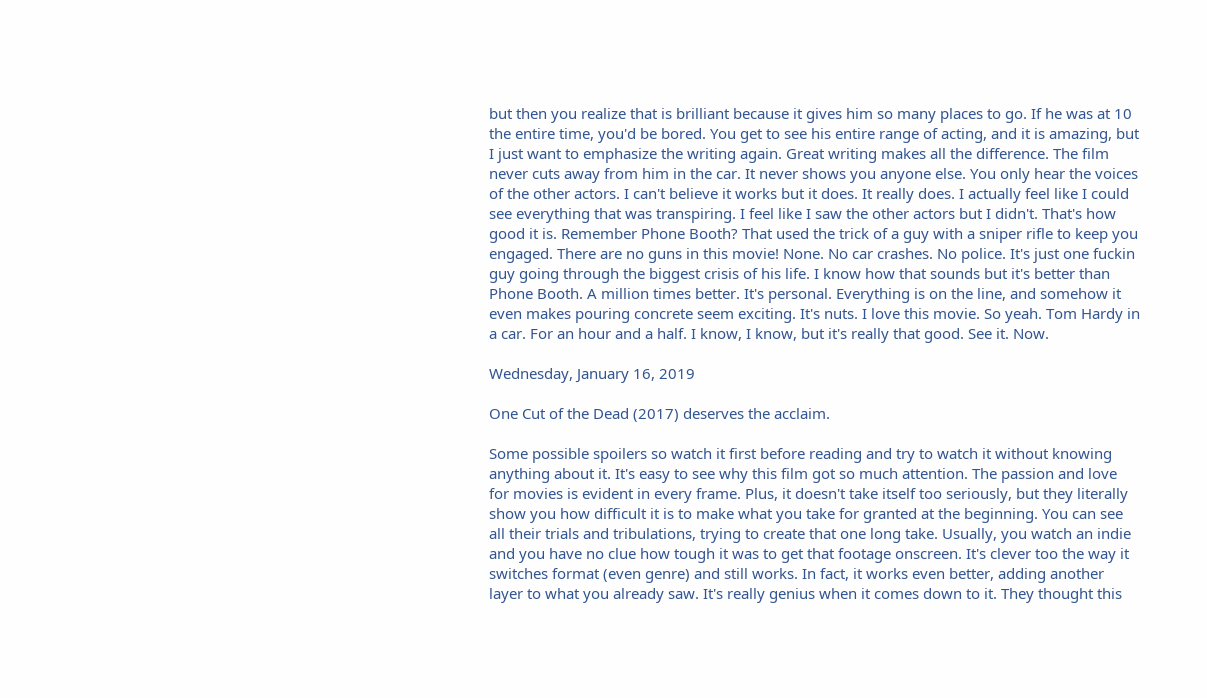but then you realize that is brilliant because it gives him so many places to go. If he was at 10 the entire time, you'd be bored. You get to see his entire range of acting, and it is amazing, but I just want to emphasize the writing again. Great writing makes all the difference. The film never cuts away from him in the car. It never shows you anyone else. You only hear the voices of the other actors. I can't believe it works but it does. It really does. I actually feel like I could see everything that was transpiring. I feel like I saw the other actors but I didn't. That's how good it is. Remember Phone Booth? That used the trick of a guy with a sniper rifle to keep you engaged. There are no guns in this movie! None. No car crashes. No police. It's just one fuckin guy going through the biggest crisis of his life. I know how that sounds but it's better than Phone Booth. A million times better. It's personal. Everything is on the line, and somehow it even makes pouring concrete seem exciting. It's nuts. I love this movie. So yeah. Tom Hardy in a car. For an hour and a half. I know, I know, but it's really that good. See it. Now.

Wednesday, January 16, 2019

One Cut of the Dead (2017) deserves the acclaim.

Some possible spoilers so watch it first before reading and try to watch it without knowing anything about it. It's easy to see why this film got so much attention. The passion and love for movies is evident in every frame. Plus, it doesn't take itself too seriously, but they literally show you how difficult it is to make what you take for granted at the beginning. You can see all their trials and tribulations, trying to create that one long take. Usually, you watch an indie and you have no clue how tough it was to get that footage onscreen. It's clever too the way it switches format (even genre) and still works. In fact, it works even better, adding another layer to what you already saw. It's really genius when it comes down to it. They thought this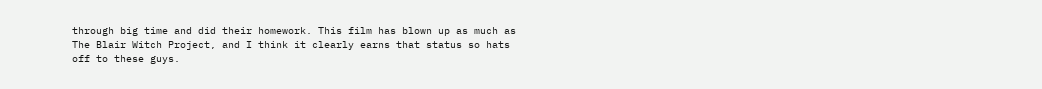through big time and did their homework. This film has blown up as much as The Blair Witch Project, and I think it clearly earns that status so hats off to these guys.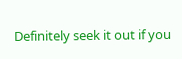Definitely seek it out if you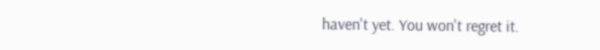haven't yet. You won't regret it.